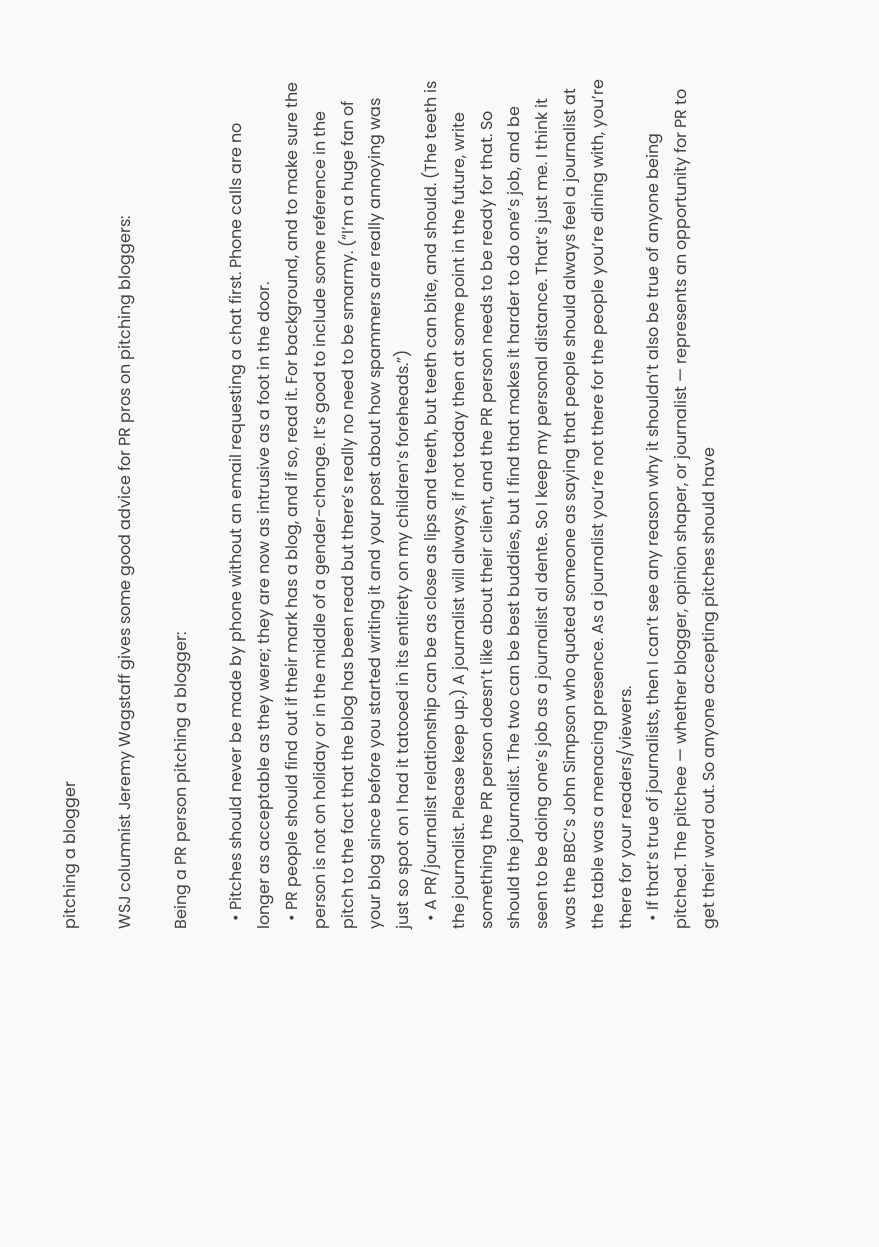pitching a blogger

WSJ columnist Jeremy Wagstaff gives some good advice for PR pros on pitching bloggers:

Being a PR person pitching a blogger:

  • Pitches should never be made by phone without an email requesting a chat first. Phone calls are no longer as acceptable as they were; they are now as intrusive as a foot in the door.
  • PR people should find out if their mark has a blog, and if so, read it. For background, and to make sure the person is not on holiday or in the middle of a gender-change. It’s good to include some reference in the pitch to the fact that the blog has been read but there’s really no need to be smarmy. (“I’m a huge fan of your blog since before you started writing it and your post about how spammers are really annoying was just so spot on I had it tatooed in its entirety on my children’s foreheads.”)
  • A PR/journalist relationship can be as close as lips and teeth, but teeth can bite, and should. (The teeth is the journalist. Please keep up.) A journalist will always, if not today then at some point in the future, write something the PR person doesn’t like about their client, and the PR person needs to be ready for that. So should the journalist. The two can be best buddies, but I find that makes it harder to do one’s job, and be seen to be doing one’s job as a journalist al dente. So I keep my personal distance. That’s just me. I think it was the BBC’s John Simpson who quoted someone as saying that people should always feel a journalist at the table was a menacing presence. As a journalist you’re not there for the people you’re dining with, you’re there for your readers/viewers.
  • If that’s true of journalists, then I can’t see any reason why it shouldn’t also be true of anyone being pitched. The pitchee — whether blogger, opinion shaper, or journalist — represents an opportunity for PR to get their word out. So anyone accepting pitches should have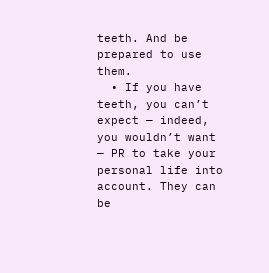teeth. And be prepared to use them.
  • If you have teeth, you can’t expect — indeed, you wouldn’t want — PR to take your personal life into account. They can be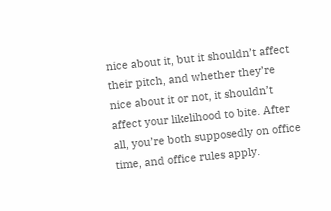nice about it, but it shouldn’t affect their pitch, and whether they’re nice about it or not, it shouldn’t affect your likelihood to bite. After all, you’re both supposedly on office time, and office rules apply.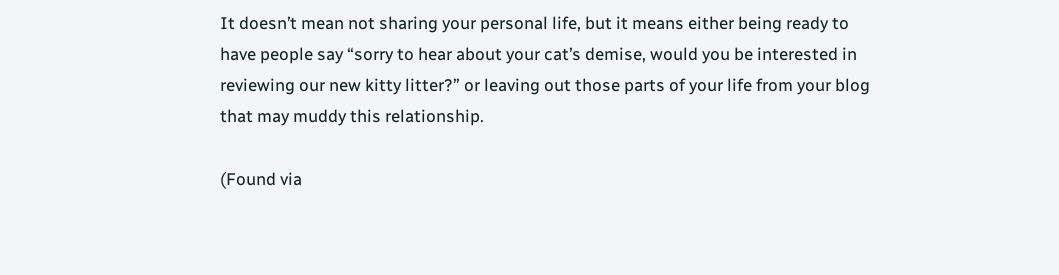It doesn’t mean not sharing your personal life, but it means either being ready to have people say “sorry to hear about your cat’s demise, would you be interested in reviewing our new kitty litter?” or leaving out those parts of your life from your blog that may muddy this relationship.

(Found via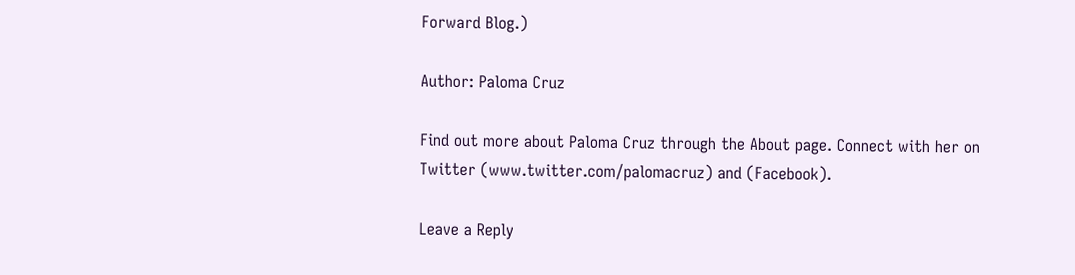Forward Blog.)

Author: Paloma Cruz

Find out more about Paloma Cruz through the About page. Connect with her on Twitter (www.twitter.com/palomacruz) and (Facebook).

Leave a Reply